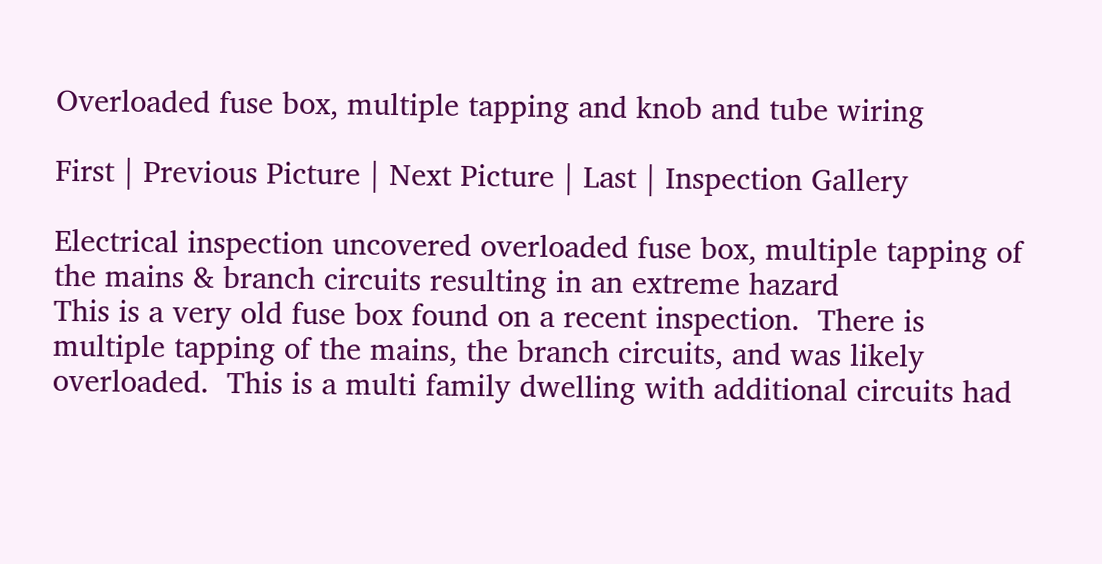Overloaded fuse box, multiple tapping and knob and tube wiring

First | Previous Picture | Next Picture | Last | Inspection Gallery

Electrical inspection uncovered overloaded fuse box, multiple tapping of the mains & branch circuits resulting in an extreme hazard
This is a very old fuse box found on a recent inspection.  There is multiple tapping of the mains, the branch circuits, and was likely overloaded.  This is a multi family dwelling with additional circuits had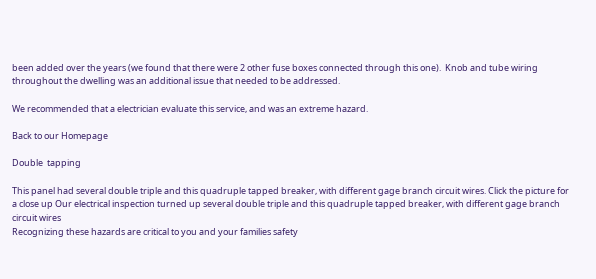been added over the years (we found that there were 2 other fuse boxes connected through this one).  Knob and tube wiring throughout the dwelling was an additional issue that needed to be addressed.

We recommended that a electrician evaluate this service, and was an extreme hazard.

Back to our Homepage

Double  tapping

This panel had several double triple and this quadruple tapped breaker, with different gage branch circuit wires. Click the picture for a close up Our electrical inspection turned up several double triple and this quadruple tapped breaker, with different gage branch circuit wires
Recognizing these hazards are critical to you and your families safety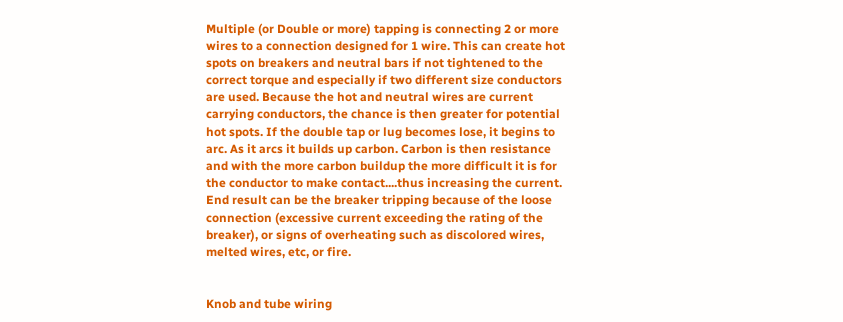Multiple (or Double or more) tapping is connecting 2 or more wires to a connection designed for 1 wire. This can create hot spots on breakers and neutral bars if not tightened to the correct torque and especially if two different size conductors are used. Because the hot and neutral wires are current carrying conductors, the chance is then greater for potential hot spots. If the double tap or lug becomes lose, it begins to arc. As it arcs it builds up carbon. Carbon is then resistance and with the more carbon buildup the more difficult it is for the conductor to make contact....thus increasing the current. End result can be the breaker tripping because of the loose connection (excessive current exceeding the rating of the breaker), or signs of overheating such as discolored wires, melted wires, etc, or fire.


Knob and tube wiring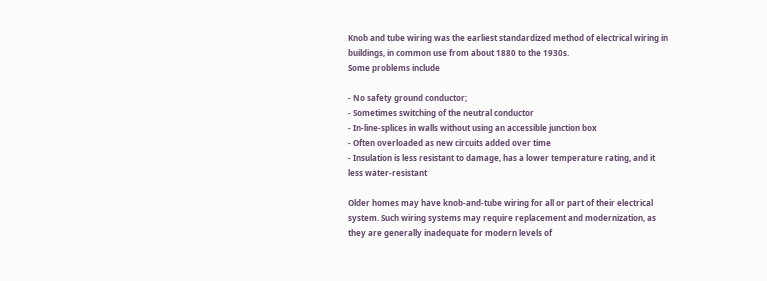Knob and tube wiring was the earliest standardized method of electrical wiring in buildings, in common use from about 1880 to the 1930s.
Some problems include

- No safety ground conductor;
- Sometimes switching of the neutral conductor
- In-line-splices in walls without using an accessible junction box
- Often overloaded as new circuits added over time
- Insulation is less resistant to damage, has a lower temperature rating, and it less water-resistant

Older homes may have knob-and-tube wiring for all or part of their electrical system. Such wiring systems may require replacement and modernization, as they are generally inadequate for modern levels of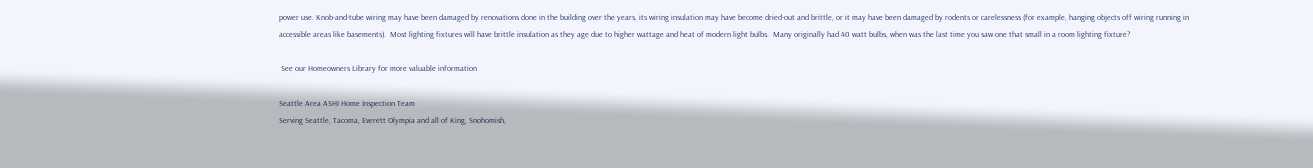power use. Knob-and-tube wiring may have been damaged by renovations done in the building over the years, its wiring insulation may have become dried-out and brittle, or it may have been damaged by rodents or carelessness (for example, hanging objects off wiring running in accessible areas like basements).  Most lighting fixtures will have brittle insulation as they age due to higher wattage and heat of modern light bulbs.  Many originally had 40 watt bulbs, when was the last time you saw one that small in a room lighting fixture?

 See our Homeowners Library for more valuable information

Seattle Area ASHI Home Inspection Team
Serving Seattle, Tacoma, Everett Olympia and all of King, Snohomish,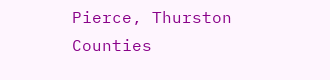Pierce, Thurston Counties